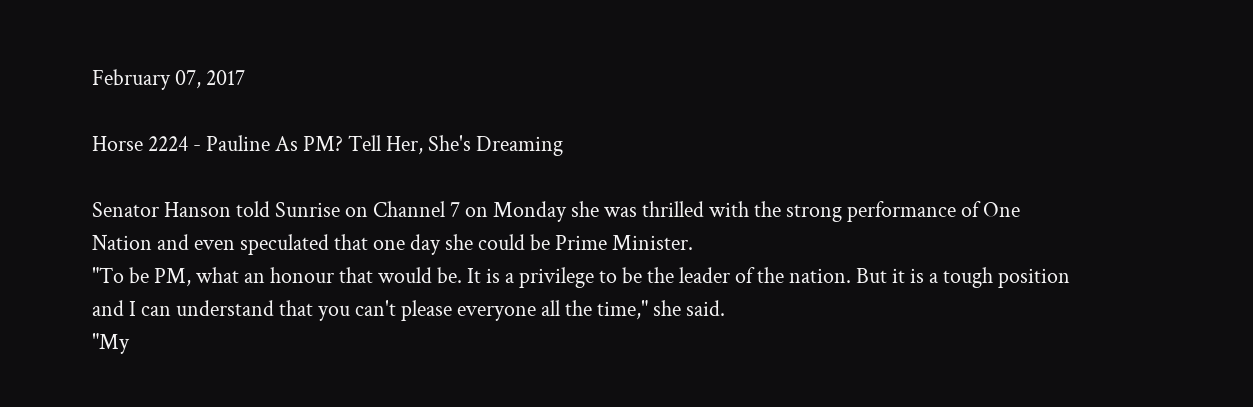February 07, 2017

Horse 2224 - Pauline As PM? Tell Her, She's Dreaming

Senator Hanson told Sunrise on Channel 7 on Monday she was thrilled with the strong performance of One Nation and even speculated that one day she could be Prime Minister.
"To be PM, what an honour that would be. It is a privilege to be the leader of the nation. But it is a tough position and I can understand that you can't please everyone all the time," she said.
"My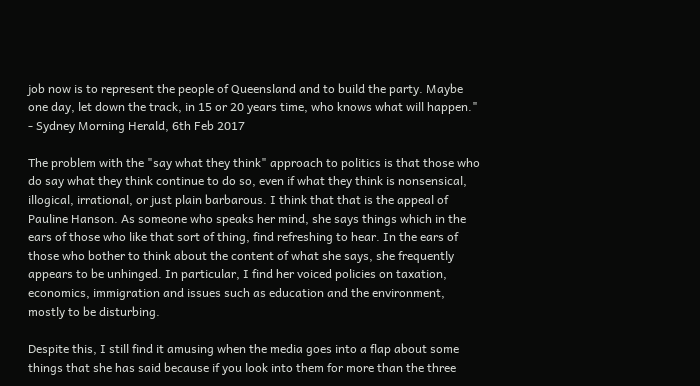job now is to represent the people of Queensland and to build the party. Maybe one day, let down the track, in 15 or 20 years time, who knows what will happen."
- Sydney Morning Herald, 6th Feb 2017

The problem with the "say what they think" approach to politics is that those who do say what they think continue to do so, even if what they think is nonsensical, illogical, irrational, or just plain barbarous. I think that that is the appeal of Pauline Hanson. As someone who speaks her mind, she says things which in the ears of those who like that sort of thing, find refreshing to hear. In the ears of those who bother to think about the content of what she says, she frequently appears to be unhinged. In particular, I find her voiced policies on taxation, economics, immigration and issues such as education and the environment, mostly to be disturbing.

Despite this, I still find it amusing when the media goes into a flap about some things that she has said because if you look into them for more than the three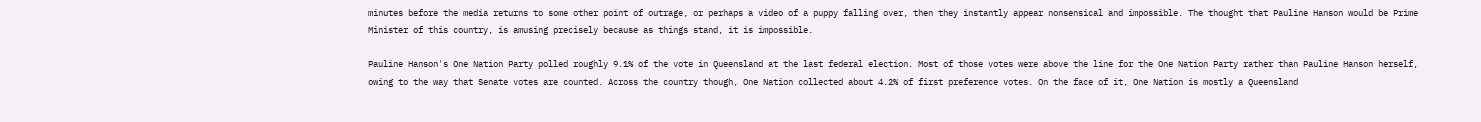minutes before the media returns to some other point of outrage, or perhaps a video of a puppy falling over, then they instantly appear nonsensical and impossible. The thought that Pauline Hanson would be Prime Minister of this country, is amusing precisely because as things stand, it is impossible.

Pauline Hanson's One Nation Party polled roughly 9.1% of the vote in Queensland at the last federal election. Most of those votes were above the line for the One Nation Party rather than Pauline Hanson herself, owing to the way that Senate votes are counted. Across the country though, One Nation collected about 4.2% of first preference votes. On the face of it, One Nation is mostly a Queensland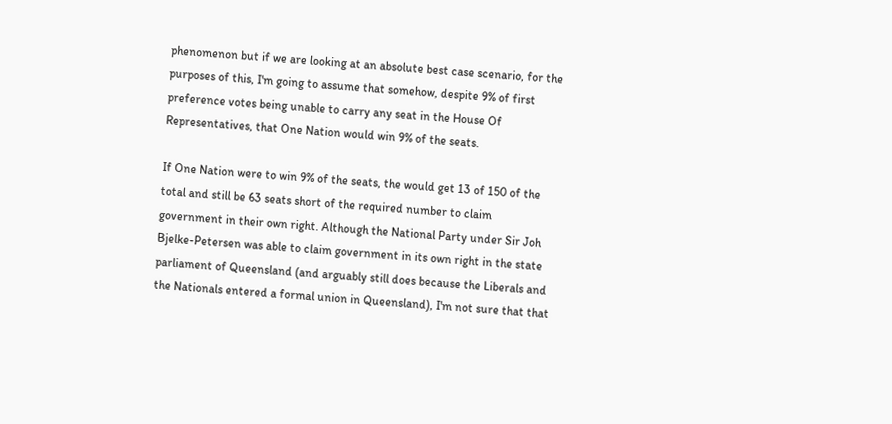phenomenon but if we are looking at an absolute best case scenario, for the purposes of this, I'm going to assume that somehow, despite 9% of first preference votes being unable to carry any seat in the House Of Representatives, that One Nation would win 9% of the seats.

If One Nation were to win 9% of the seats, the would get 13 of 150 of the total and still be 63 seats short of the required number to claim government in their own right. Although the National Party under Sir Joh Bjelke-Petersen was able to claim government in its own right in the state parliament of Queensland (and arguably still does because the Liberals and the Nationals entered a formal union in Queensland), I'm not sure that that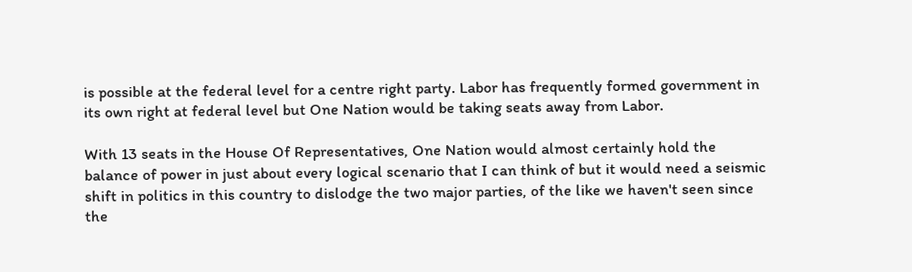is possible at the federal level for a centre right party. Labor has frequently formed government in its own right at federal level but One Nation would be taking seats away from Labor.

With 13 seats in the House Of Representatives, One Nation would almost certainly hold the balance of power in just about every logical scenario that I can think of but it would need a seismic shift in politics in this country to dislodge the two major parties, of the like we haven't seen since the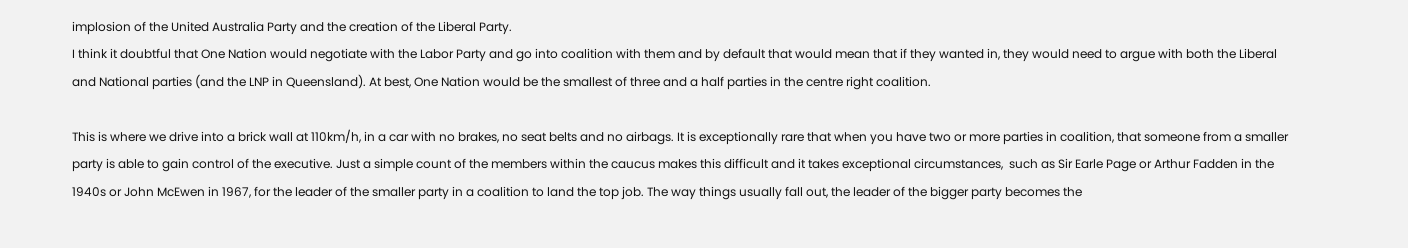implosion of the United Australia Party and the creation of the Liberal Party.
I think it doubtful that One Nation would negotiate with the Labor Party and go into coalition with them and by default that would mean that if they wanted in, they would need to argue with both the Liberal and National parties (and the LNP in Queensland). At best, One Nation would be the smallest of three and a half parties in the centre right coalition.

This is where we drive into a brick wall at 110km/h, in a car with no brakes, no seat belts and no airbags. It is exceptionally rare that when you have two or more parties in coalition, that someone from a smaller party is able to gain control of the executive. Just a simple count of the members within the caucus makes this difficult and it takes exceptional circumstances,  such as Sir Earle Page or Arthur Fadden in the 1940s or John McEwen in 1967, for the leader of the smaller party in a coalition to land the top job. The way things usually fall out, the leader of the bigger party becomes the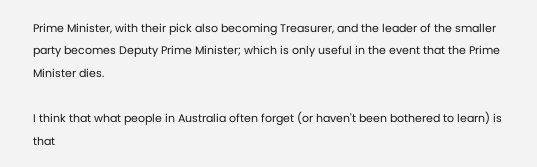Prime Minister, with their pick also becoming Treasurer, and the leader of the smaller party becomes Deputy Prime Minister; which is only useful in the event that the Prime Minister dies.

I think that what people in Australia often forget (or haven't been bothered to learn) is that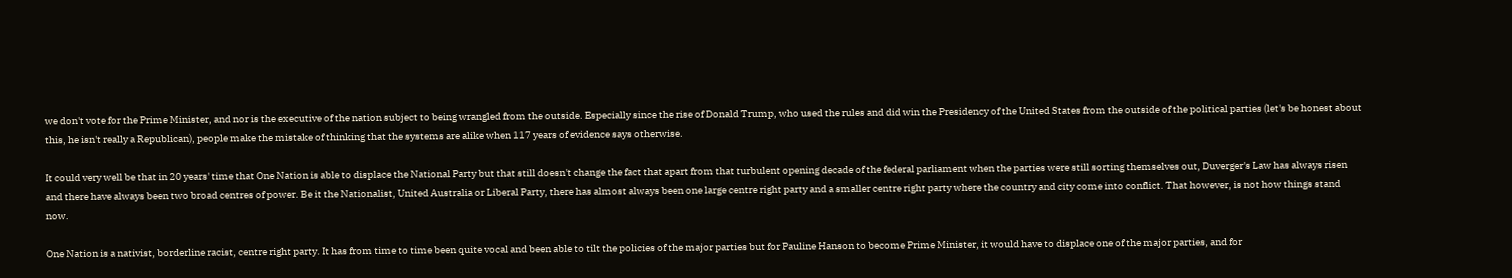we don't vote for the Prime Minister, and nor is the executive of the nation subject to being wrangled from the outside. Especially since the rise of Donald Trump, who used the rules and did win the Presidency of the United States from the outside of the political parties (let's be honest about this, he isn't really a Republican), people make the mistake of thinking that the systems are alike when 117 years of evidence says otherwise.

It could very well be that in 20 years' time that One Nation is able to displace the National Party but that still doesn't change the fact that apart from that turbulent opening decade of the federal parliament when the parties were still sorting themselves out, Duverger's Law has always risen and there have always been two broad centres of power. Be it the Nationalist, United Australia or Liberal Party, there has almost always been one large centre right party and a smaller centre right party where the country and city come into conflict. That however, is not how things stand now.

One Nation is a nativist, borderline racist, centre right party. It has from time to time been quite vocal and been able to tilt the policies of the major parties but for Pauline Hanson to become Prime Minister, it would have to displace one of the major parties, and for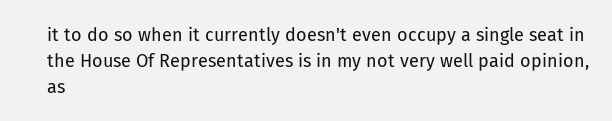it to do so when it currently doesn't even occupy a single seat in the House Of Representatives is in my not very well paid opinion, as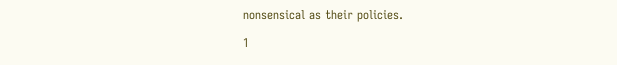nonsensical as their policies.

1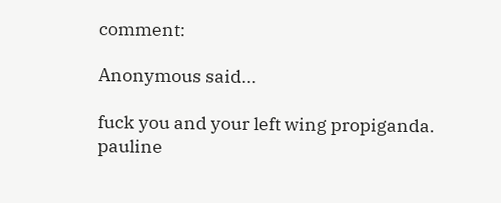comment:

Anonymous said...

fuck you and your left wing propiganda. pauline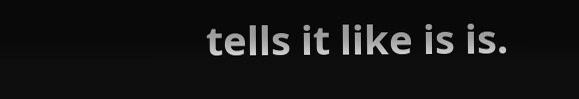tells it like is is.